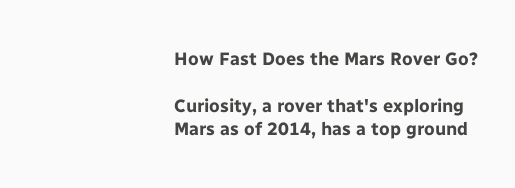How Fast Does the Mars Rover Go?

Curiosity, a rover that's exploring Mars as of 2014, has a top ground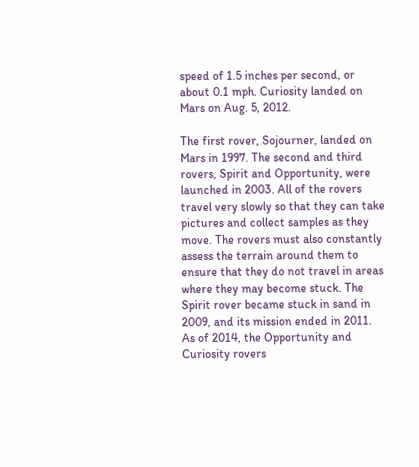speed of 1.5 inches per second, or about 0.1 mph. Curiosity landed on Mars on Aug. 5, 2012.

The first rover, Sojourner, landed on Mars in 1997. The second and third rovers, Spirit and Opportunity, were launched in 2003. All of the rovers travel very slowly so that they can take pictures and collect samples as they move. The rovers must also constantly assess the terrain around them to ensure that they do not travel in areas where they may become stuck. The Spirit rover became stuck in sand in 2009, and its mission ended in 2011. As of 2014, the Opportunity and Curiosity rovers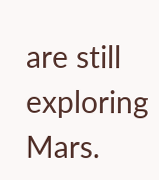are still exploring Mars.